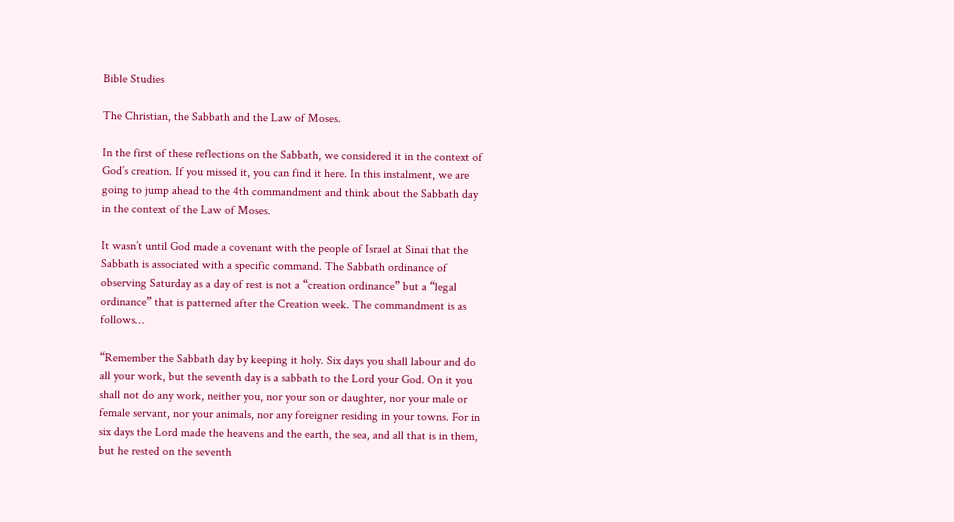Bible Studies

The Christian, the Sabbath and the Law of Moses.

In the first of these reflections on the Sabbath, we considered it in the context of God’s creation. If you missed it, you can find it here. In this instalment, we are going to jump ahead to the 4th commandment and think about the Sabbath day in the context of the Law of Moses.

It wasn’t until God made a covenant with the people of Israel at Sinai that the Sabbath is associated with a specific command. The Sabbath ordinance of observing Saturday as a day of rest is not a “creation ordinance” but a “legal ordinance” that is patterned after the Creation week. The commandment is as follows…

“Remember the Sabbath day by keeping it holy. Six days you shall labour and do all your work, but the seventh day is a sabbath to the Lord your God. On it you shall not do any work, neither you, nor your son or daughter, nor your male or female servant, nor your animals, nor any foreigner residing in your towns. For in six days the Lord made the heavens and the earth, the sea, and all that is in them, but he rested on the seventh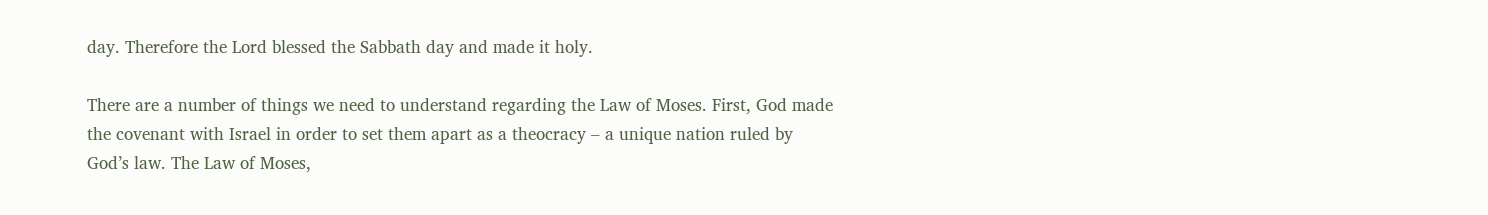day. Therefore the Lord blessed the Sabbath day and made it holy.

There are a number of things we need to understand regarding the Law of Moses. First, God made the covenant with Israel in order to set them apart as a theocracy – a unique nation ruled by God’s law. The Law of Moses,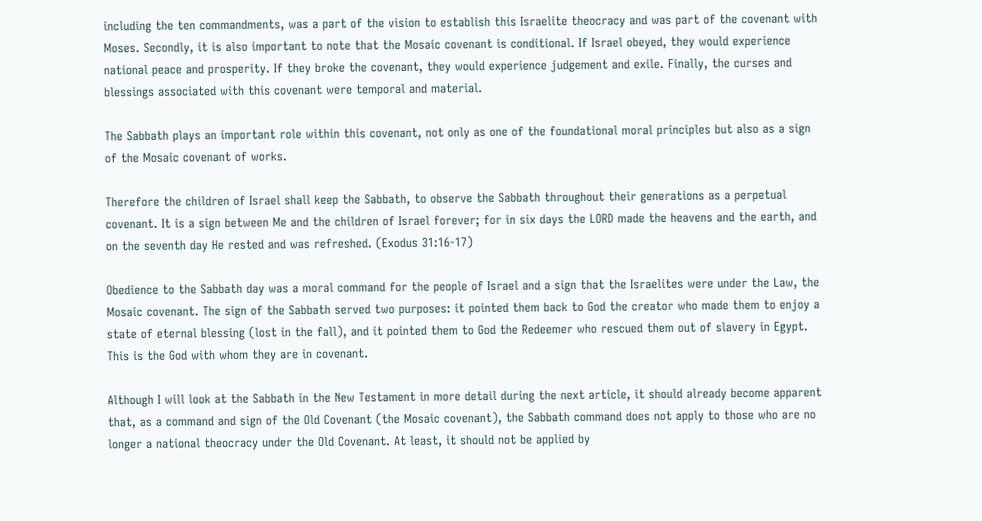including the ten commandments, was a part of the vision to establish this Israelite theocracy and was part of the covenant with Moses. Secondly, it is also important to note that the Mosaic covenant is conditional. If Israel obeyed, they would experience national peace and prosperity. If they broke the covenant, they would experience judgement and exile. Finally, the curses and blessings associated with this covenant were temporal and material.

The Sabbath plays an important role within this covenant, not only as one of the foundational moral principles but also as a sign of the Mosaic covenant of works.

Therefore the children of Israel shall keep the Sabbath, to observe the Sabbath throughout their generations as a perpetual covenant. It is a sign between Me and the children of Israel forever; for in six days the LORD made the heavens and the earth, and on the seventh day He rested and was refreshed. (Exodus 31:16-17)

Obedience to the Sabbath day was a moral command for the people of Israel and a sign that the Israelites were under the Law, the Mosaic covenant. The sign of the Sabbath served two purposes: it pointed them back to God the creator who made them to enjoy a state of eternal blessing (lost in the fall), and it pointed them to God the Redeemer who rescued them out of slavery in Egypt. This is the God with whom they are in covenant.

Although I will look at the Sabbath in the New Testament in more detail during the next article, it should already become apparent that, as a command and sign of the Old Covenant (the Mosaic covenant), the Sabbath command does not apply to those who are no longer a national theocracy under the Old Covenant. At least, it should not be applied by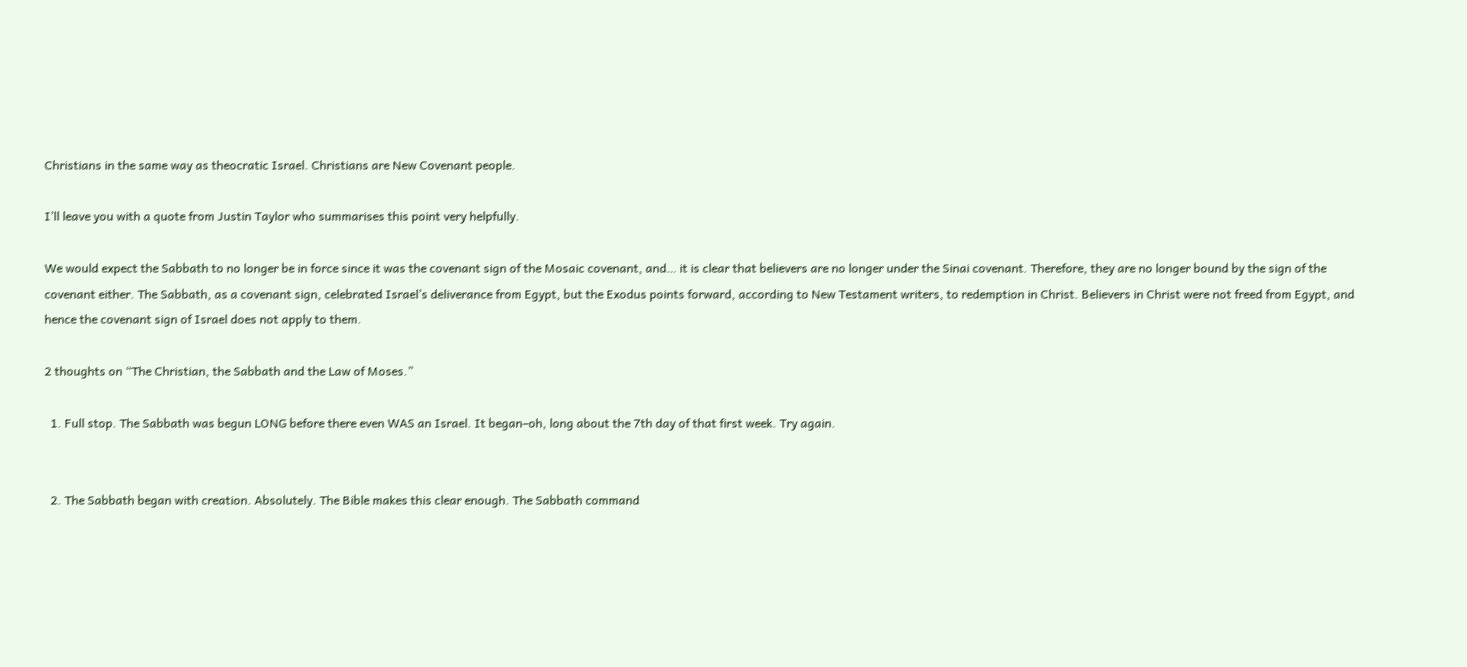Christians in the same way as theocratic Israel. Christians are New Covenant people.

I’ll leave you with a quote from Justin Taylor who summarises this point very helpfully.

We would expect the Sabbath to no longer be in force since it was the covenant sign of the Mosaic covenant, and… it is clear that believers are no longer under the Sinai covenant. Therefore, they are no longer bound by the sign of the covenant either. The Sabbath, as a covenant sign, celebrated Israel’s deliverance from Egypt, but the Exodus points forward, according to New Testament writers, to redemption in Christ. Believers in Christ were not freed from Egypt, and hence the covenant sign of Israel does not apply to them.

2 thoughts on “The Christian, the Sabbath and the Law of Moses.”

  1. Full stop. The Sabbath was begun LONG before there even WAS an Israel. It began–oh, long about the 7th day of that first week. Try again.


  2. The Sabbath began with creation. Absolutely. The Bible makes this clear enough. The Sabbath command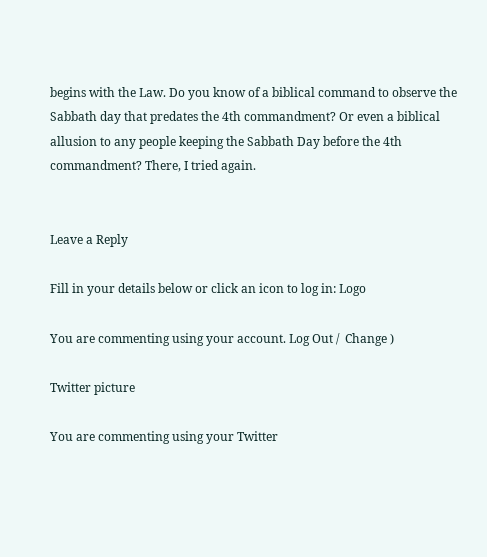begins with the Law. Do you know of a biblical command to observe the Sabbath day that predates the 4th commandment? Or even a biblical allusion to any people keeping the Sabbath Day before the 4th commandment? There, I tried again.


Leave a Reply

Fill in your details below or click an icon to log in: Logo

You are commenting using your account. Log Out /  Change )

Twitter picture

You are commenting using your Twitter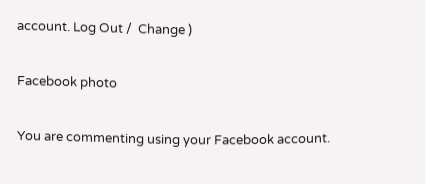account. Log Out /  Change )

Facebook photo

You are commenting using your Facebook account.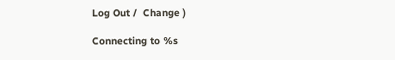Log Out /  Change )

Connecting to %s